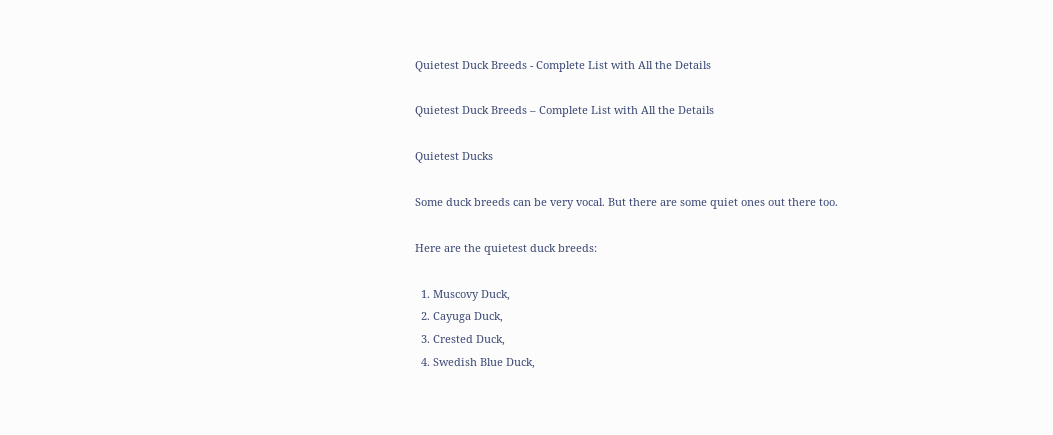Quietest Duck Breeds - Complete List with All the Details

Quietest Duck Breeds – Complete List with All the Details

Quietest Ducks

Some duck breeds can be very vocal. But there are some quiet ones out there too.

Here are the quietest duck breeds:

  1. Muscovy Duck,
  2. Cayuga Duck,
  3. Crested Duck,
  4. Swedish Blue Duck,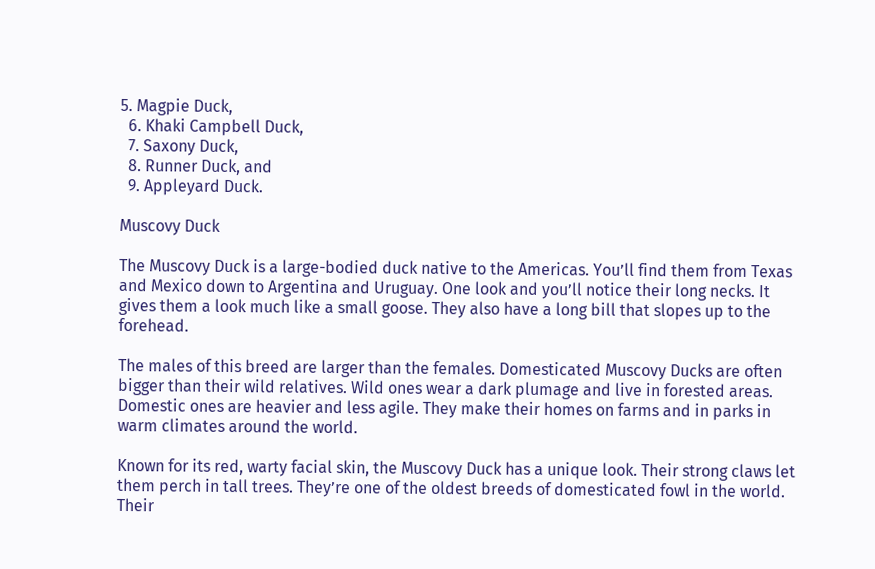5. Magpie Duck,
  6. Khaki Campbell Duck,
  7. Saxony Duck,
  8. Runner Duck, and
  9. Appleyard Duck.

Muscovy Duck

The Muscovy Duck is a large-bodied duck native to the Americas. You’ll find them from Texas and Mexico down to Argentina and Uruguay. One look and you’ll notice their long necks. It gives them a look much like a small goose. They also have a long bill that slopes up to the forehead.

The males of this breed are larger than the females. Domesticated Muscovy Ducks are often bigger than their wild relatives. Wild ones wear a dark plumage and live in forested areas. Domestic ones are heavier and less agile. They make their homes on farms and in parks in warm climates around the world.

Known for its red, warty facial skin, the Muscovy Duck has a unique look. Their strong claws let them perch in tall trees. They’re one of the oldest breeds of domesticated fowl in the world. Their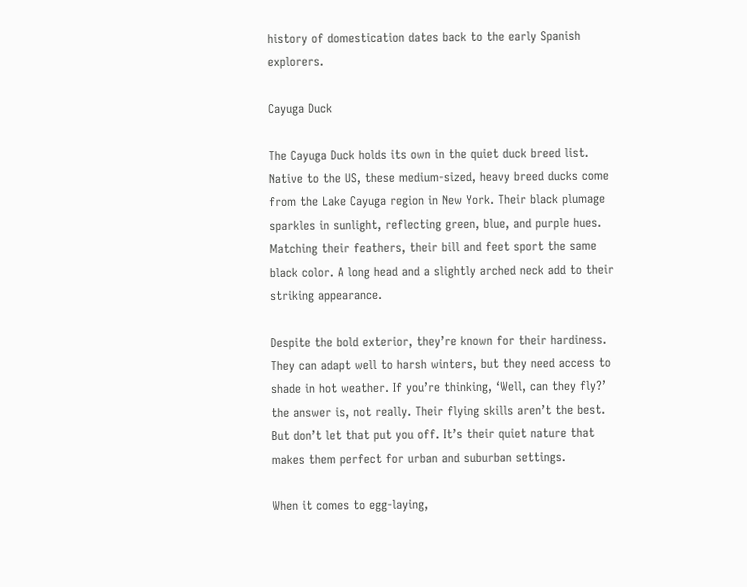history of domestication dates back to the early Spanish explorers.

Cayuga Duck

The Cayuga Duck holds its own in the quiet duck breed list. Native to the US, these medium-sized, heavy breed ducks come from the Lake Cayuga region in New York. Their black plumage sparkles in sunlight, reflecting green, blue, and purple hues. Matching their feathers, their bill and feet sport the same black color. A long head and a slightly arched neck add to their striking appearance.

Despite the bold exterior, they’re known for their hardiness. They can adapt well to harsh winters, but they need access to shade in hot weather. If you’re thinking, ‘Well, can they fly?’ the answer is, not really. Their flying skills aren’t the best. But don’t let that put you off. It’s their quiet nature that makes them perfect for urban and suburban settings.

When it comes to egg-laying,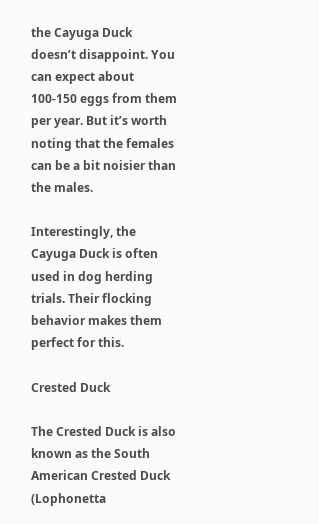the Cayuga Duck doesn’t disappoint. You can expect about 100-150 eggs from them per year. But it’s worth noting that the females can be a bit noisier than the males.

Interestingly, the Cayuga Duck is often used in dog herding trials. Their flocking behavior makes them perfect for this.

Crested Duck

The Crested Duck is also known as the South American Crested Duck (Lophonetta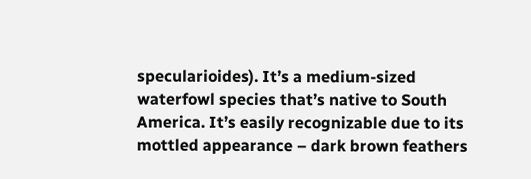specularioides). It’s a medium-sized waterfowl species that’s native to South America. It’s easily recognizable due to its mottled appearance – dark brown feathers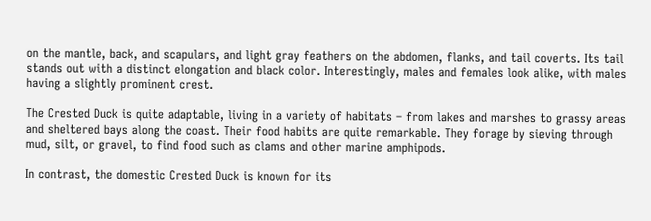on the mantle, back, and scapulars, and light gray feathers on the abdomen, flanks, and tail coverts. Its tail stands out with a distinct elongation and black color. Interestingly, males and females look alike, with males having a slightly prominent crest.

The Crested Duck is quite adaptable, living in a variety of habitats – from lakes and marshes to grassy areas and sheltered bays along the coast. Their food habits are quite remarkable. They forage by sieving through mud, silt, or gravel, to find food such as clams and other marine amphipods.

In contrast, the domestic Crested Duck is known for its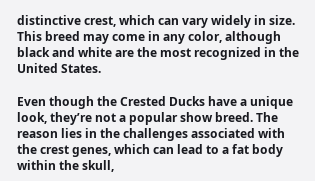distinctive crest, which can vary widely in size. This breed may come in any color, although black and white are the most recognized in the United States.

Even though the Crested Ducks have a unique look, they’re not a popular show breed. The reason lies in the challenges associated with the crest genes, which can lead to a fat body within the skull,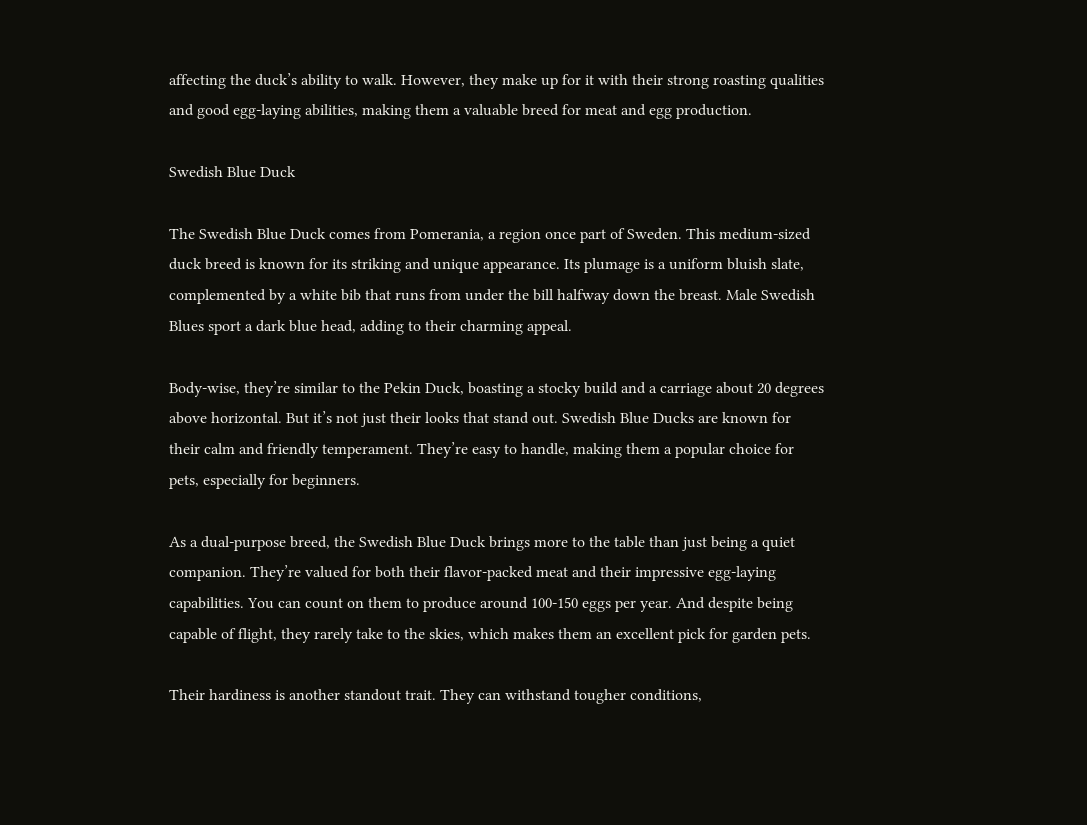affecting the duck’s ability to walk. However, they make up for it with their strong roasting qualities and good egg-laying abilities, making them a valuable breed for meat and egg production.

Swedish Blue Duck

The Swedish Blue Duck comes from Pomerania, a region once part of Sweden. This medium-sized duck breed is known for its striking and unique appearance. Its plumage is a uniform bluish slate, complemented by a white bib that runs from under the bill halfway down the breast. Male Swedish Blues sport a dark blue head, adding to their charming appeal.

Body-wise, they’re similar to the Pekin Duck, boasting a stocky build and a carriage about 20 degrees above horizontal. But it’s not just their looks that stand out. Swedish Blue Ducks are known for their calm and friendly temperament. They’re easy to handle, making them a popular choice for pets, especially for beginners.

As a dual-purpose breed, the Swedish Blue Duck brings more to the table than just being a quiet companion. They’re valued for both their flavor-packed meat and their impressive egg-laying capabilities. You can count on them to produce around 100-150 eggs per year. And despite being capable of flight, they rarely take to the skies, which makes them an excellent pick for garden pets.

Their hardiness is another standout trait. They can withstand tougher conditions,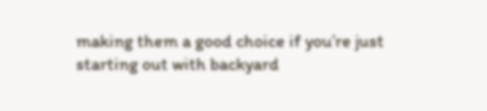making them a good choice if you’re just starting out with backyard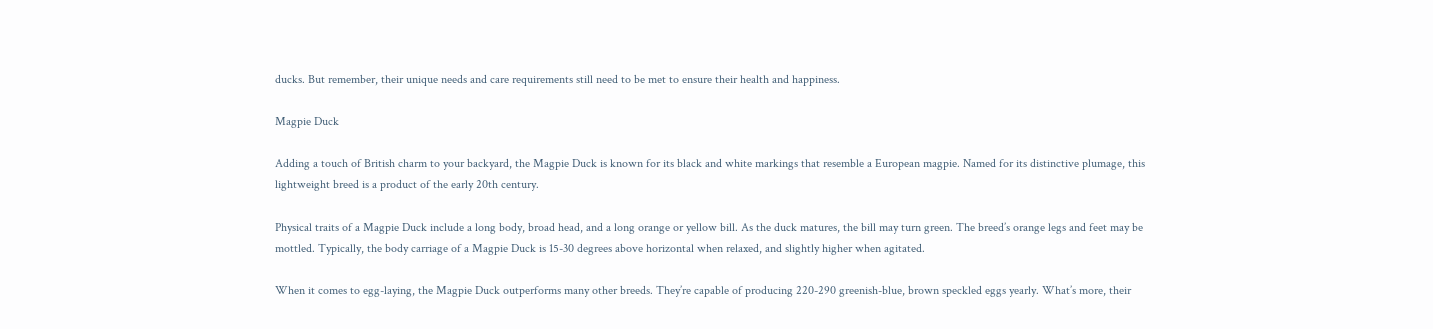ducks. But remember, their unique needs and care requirements still need to be met to ensure their health and happiness.

Magpie Duck

Adding a touch of British charm to your backyard, the Magpie Duck is known for its black and white markings that resemble a European magpie. Named for its distinctive plumage, this lightweight breed is a product of the early 20th century.

Physical traits of a Magpie Duck include a long body, broad head, and a long orange or yellow bill. As the duck matures, the bill may turn green. The breed’s orange legs and feet may be mottled. Typically, the body carriage of a Magpie Duck is 15-30 degrees above horizontal when relaxed, and slightly higher when agitated.

When it comes to egg-laying, the Magpie Duck outperforms many other breeds. They’re capable of producing 220-290 greenish-blue, brown speckled eggs yearly. What’s more, their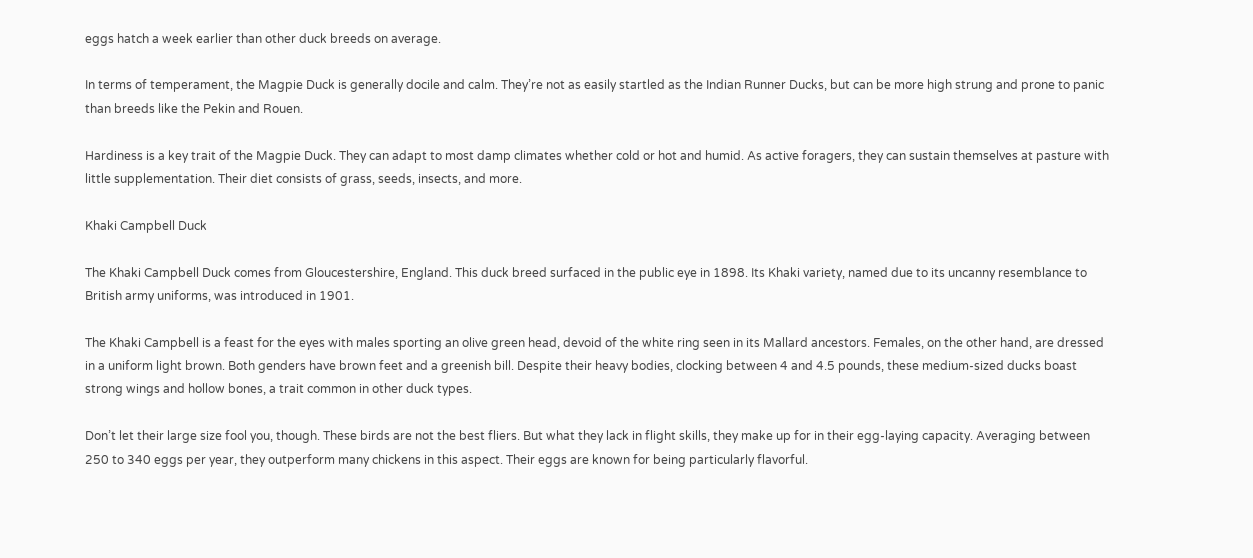eggs hatch a week earlier than other duck breeds on average.

In terms of temperament, the Magpie Duck is generally docile and calm. They’re not as easily startled as the Indian Runner Ducks, but can be more high strung and prone to panic than breeds like the Pekin and Rouen.

Hardiness is a key trait of the Magpie Duck. They can adapt to most damp climates whether cold or hot and humid. As active foragers, they can sustain themselves at pasture with little supplementation. Their diet consists of grass, seeds, insects, and more.

Khaki Campbell Duck

The Khaki Campbell Duck comes from Gloucestershire, England. This duck breed surfaced in the public eye in 1898. Its Khaki variety, named due to its uncanny resemblance to British army uniforms, was introduced in 1901.

The Khaki Campbell is a feast for the eyes with males sporting an olive green head, devoid of the white ring seen in its Mallard ancestors. Females, on the other hand, are dressed in a uniform light brown. Both genders have brown feet and a greenish bill. Despite their heavy bodies, clocking between 4 and 4.5 pounds, these medium-sized ducks boast strong wings and hollow bones, a trait common in other duck types.

Don’t let their large size fool you, though. These birds are not the best fliers. But what they lack in flight skills, they make up for in their egg-laying capacity. Averaging between 250 to 340 eggs per year, they outperform many chickens in this aspect. Their eggs are known for being particularly flavorful.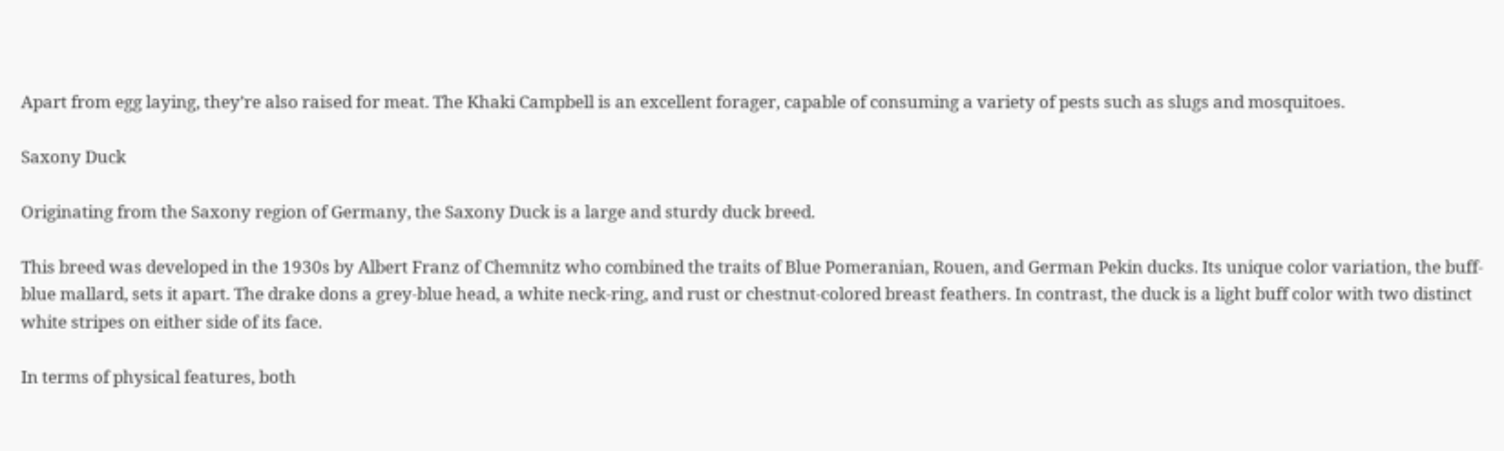Apart from egg laying, they’re also raised for meat. The Khaki Campbell is an excellent forager, capable of consuming a variety of pests such as slugs and mosquitoes.

Saxony Duck

Originating from the Saxony region of Germany, the Saxony Duck is a large and sturdy duck breed.

This breed was developed in the 1930s by Albert Franz of Chemnitz who combined the traits of Blue Pomeranian, Rouen, and German Pekin ducks. Its unique color variation, the buff-blue mallard, sets it apart. The drake dons a grey-blue head, a white neck-ring, and rust or chestnut-colored breast feathers. In contrast, the duck is a light buff color with two distinct white stripes on either side of its face.

In terms of physical features, both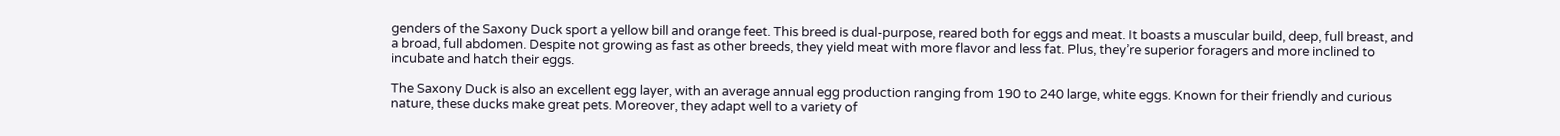genders of the Saxony Duck sport a yellow bill and orange feet. This breed is dual-purpose, reared both for eggs and meat. It boasts a muscular build, deep, full breast, and a broad, full abdomen. Despite not growing as fast as other breeds, they yield meat with more flavor and less fat. Plus, they’re superior foragers and more inclined to incubate and hatch their eggs.

The Saxony Duck is also an excellent egg layer, with an average annual egg production ranging from 190 to 240 large, white eggs. Known for their friendly and curious nature, these ducks make great pets. Moreover, they adapt well to a variety of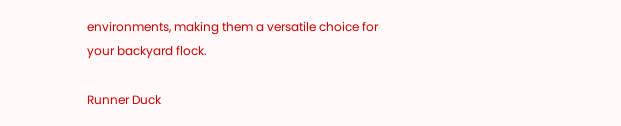environments, making them a versatile choice for your backyard flock.

Runner Duck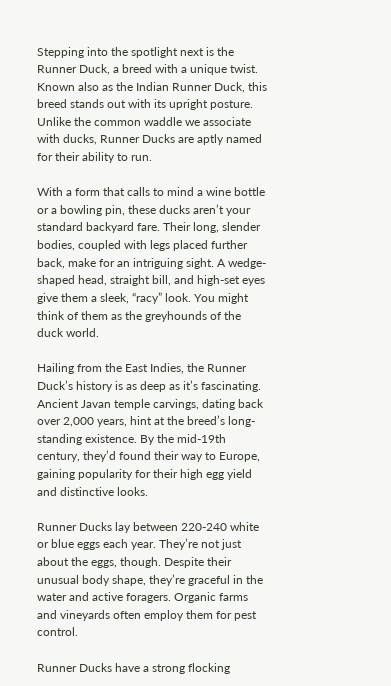Stepping into the spotlight next is the Runner Duck, a breed with a unique twist. Known also as the Indian Runner Duck, this breed stands out with its upright posture. Unlike the common waddle we associate with ducks, Runner Ducks are aptly named for their ability to run.

With a form that calls to mind a wine bottle or a bowling pin, these ducks aren’t your standard backyard fare. Their long, slender bodies, coupled with legs placed further back, make for an intriguing sight. A wedge-shaped head, straight bill, and high-set eyes give them a sleek, “racy” look. You might think of them as the greyhounds of the duck world.

Hailing from the East Indies, the Runner Duck’s history is as deep as it’s fascinating. Ancient Javan temple carvings, dating back over 2,000 years, hint at the breed’s long-standing existence. By the mid-19th century, they’d found their way to Europe, gaining popularity for their high egg yield and distinctive looks.

Runner Ducks lay between 220-240 white or blue eggs each year. They’re not just about the eggs, though. Despite their unusual body shape, they’re graceful in the water and active foragers. Organic farms and vineyards often employ them for pest control.

Runner Ducks have a strong flocking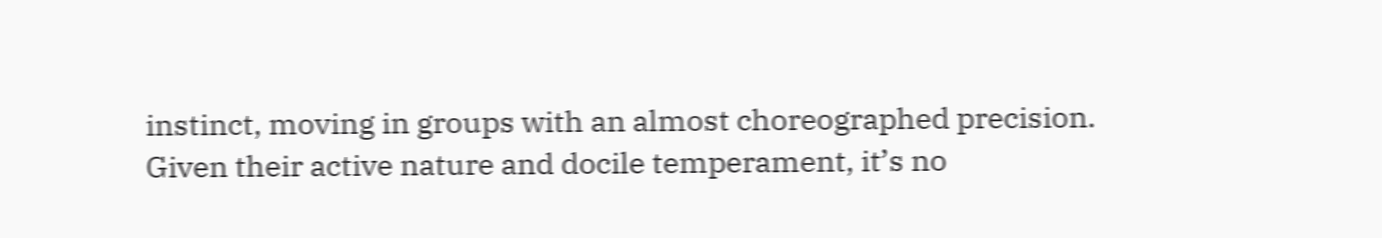instinct, moving in groups with an almost choreographed precision. Given their active nature and docile temperament, it’s no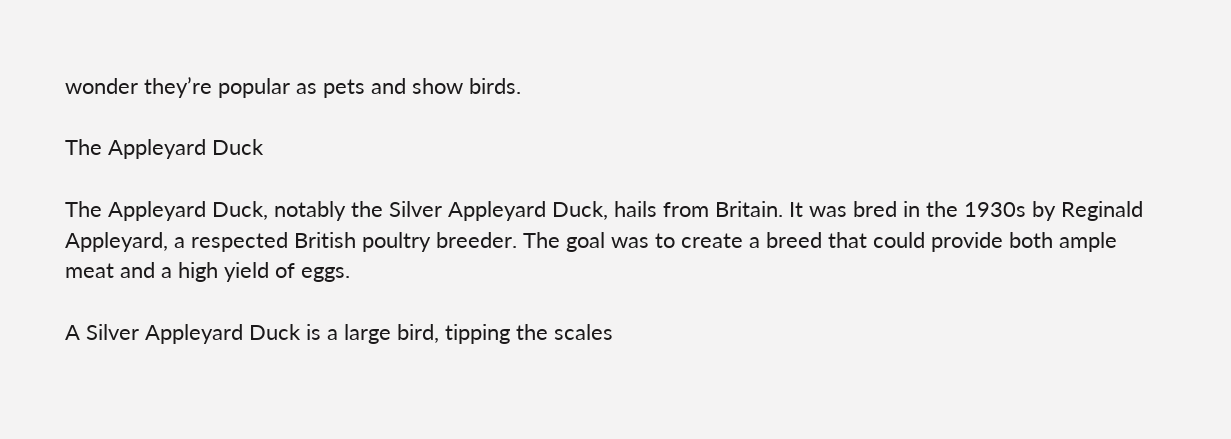wonder they’re popular as pets and show birds.

The Appleyard Duck

The Appleyard Duck, notably the Silver Appleyard Duck, hails from Britain. It was bred in the 1930s by Reginald Appleyard, a respected British poultry breeder. The goal was to create a breed that could provide both ample meat and a high yield of eggs.

A Silver Appleyard Duck is a large bird, tipping the scales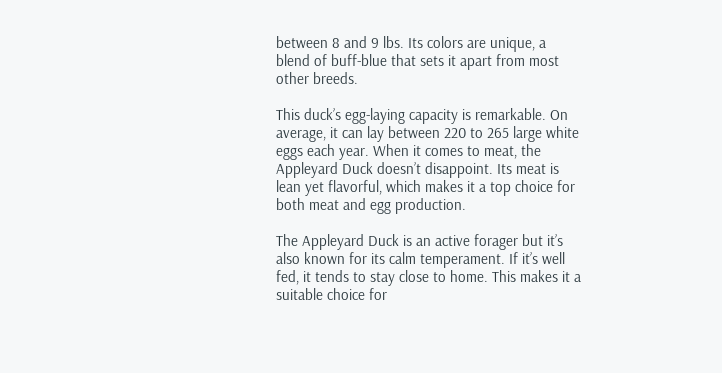between 8 and 9 lbs. Its colors are unique, a blend of buff-blue that sets it apart from most other breeds.

This duck’s egg-laying capacity is remarkable. On average, it can lay between 220 to 265 large white eggs each year. When it comes to meat, the Appleyard Duck doesn’t disappoint. Its meat is lean yet flavorful, which makes it a top choice for both meat and egg production.

The Appleyard Duck is an active forager but it’s also known for its calm temperament. If it’s well fed, it tends to stay close to home. This makes it a suitable choice for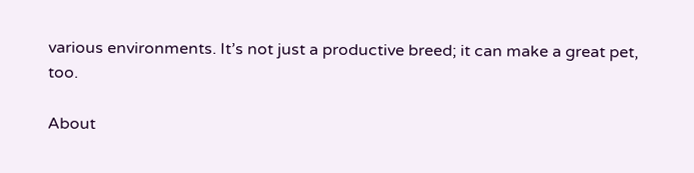various environments. It’s not just a productive breed; it can make a great pet, too.

About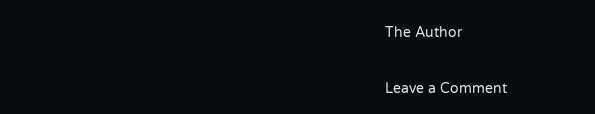The Author

Leave a Comment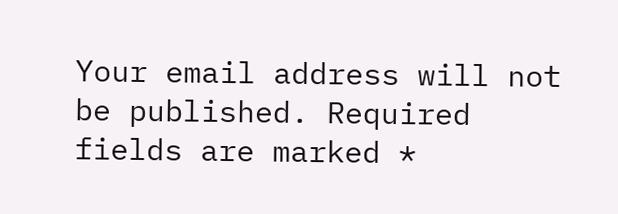Your email address will not be published. Required fields are marked *